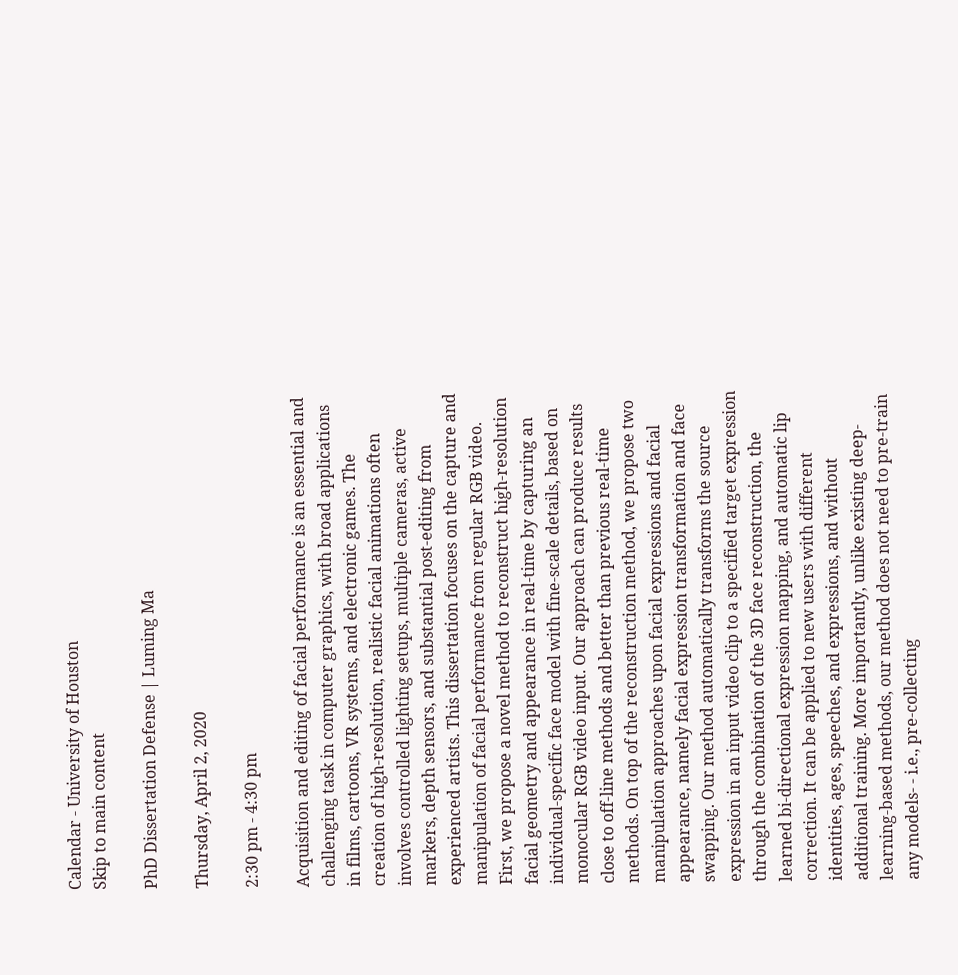Calendar - University of Houston
Skip to main content

PhD Dissertation Defense | Luming Ma

Thursday, April 2, 2020

2:30 pm - 4:30 pm

Acquisition and editing of facial performance is an essential and challenging task in computer graphics, with broad applications in films, cartoons, VR systems, and electronic games. The creation of high-resolution, realistic facial animations often involves controlled lighting setups, multiple cameras, active markers, depth sensors, and substantial post-editing from experienced artists. This dissertation focuses on the capture and manipulation of facial performance from regular RGB video. First, we propose a novel method to reconstruct high-resolution facial geometry and appearance in real-time by capturing an individual-specific face model with fine-scale details, based on monocular RGB video input. Our approach can produce results close to off-line methods and better than previous real-time methods. On top of the reconstruction method, we propose two manipulation approaches upon facial expressions and facial appearance, namely facial expression transformation and face swapping. Our method automatically transforms the source expression in an input video clip to a specified target expression through the combination of the 3D face reconstruction, the learned bi-directional expression mapping, and automatic lip correction. It can be applied to new users with different identities, ages, speeches, and expressions, and without additional training. More importantly, unlike existing deep-learning-based methods, our method does not need to pre-train any models- - i.e., pre-collecting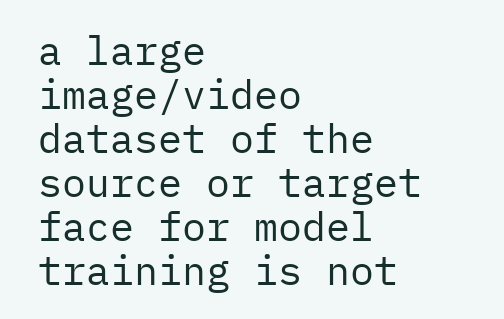a large image/video dataset of the source or target face for model training is not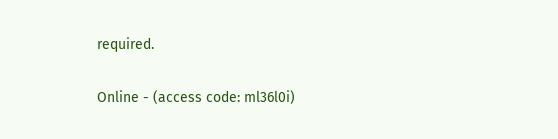required.

Online - (access code: ml36l0i)